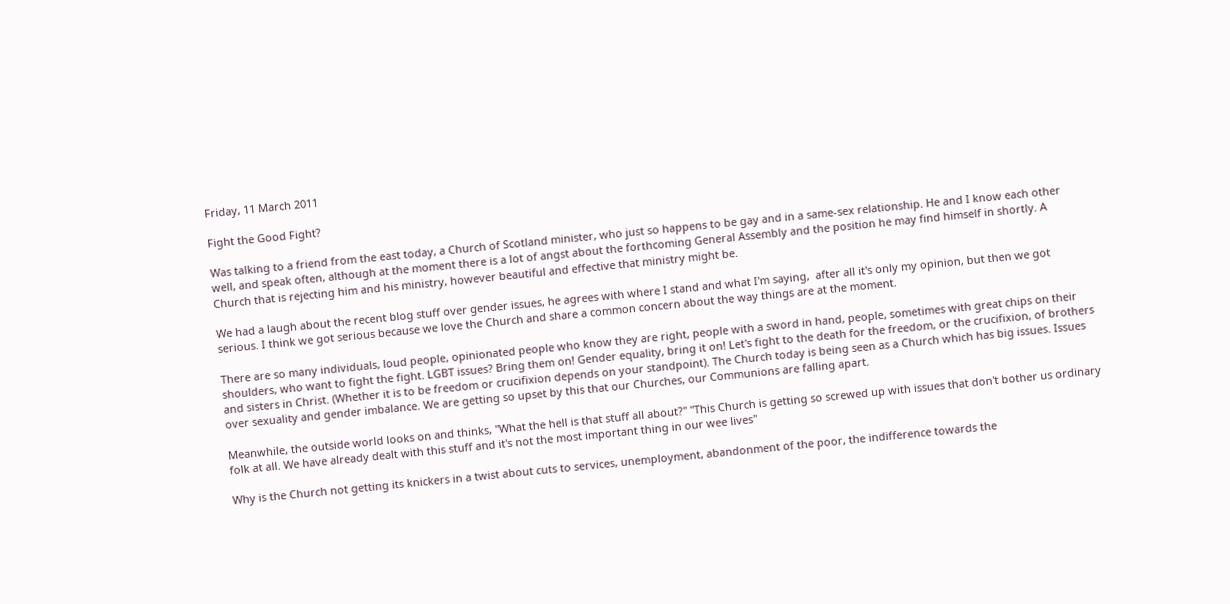Friday, 11 March 2011

Fight the Good Fight?

Was talking to a friend from the east today, a Church of Scotland minister, who just so happens to be gay and in a same-sex relationship. He and I know each other well, and speak often, although at the moment there is a lot of angst about the forthcoming General Assembly and the position he may find himself in shortly. A Church that is rejecting him and his ministry, however beautiful and effective that ministry might be.

We had a laugh about the recent blog stuff over gender issues, he agrees with where I stand and what I'm saying,  after all it's only my opinion, but then we got serious. I think we got serious because we love the Church and share a common concern about the way things are at the moment.

There are so many individuals, loud people, opinionated people who know they are right, people with a sword in hand, people, sometimes with great chips on their shoulders, who want to fight the fight. LGBT issues? Bring them on! Gender equality, bring it on! Let's fight to the death for the freedom, or the crucifixion, of brothers and sisters in Christ. (Whether it is to be freedom or crucifixion depends on your standpoint). The Church today is being seen as a Church which has big issues. Issues over sexuality and gender imbalance. We are getting so upset by this that our Churches, our Communions are falling apart.

Meanwhile, the outside world looks on and thinks, "What the hell is that stuff all about?" "This Church is getting so screwed up with issues that don't bother us ordinary folk at all. We have already dealt with this stuff and it's not the most important thing in our wee lives"

Why is the Church not getting its knickers in a twist about cuts to services, unemployment, abandonment of the poor, the indifference towards the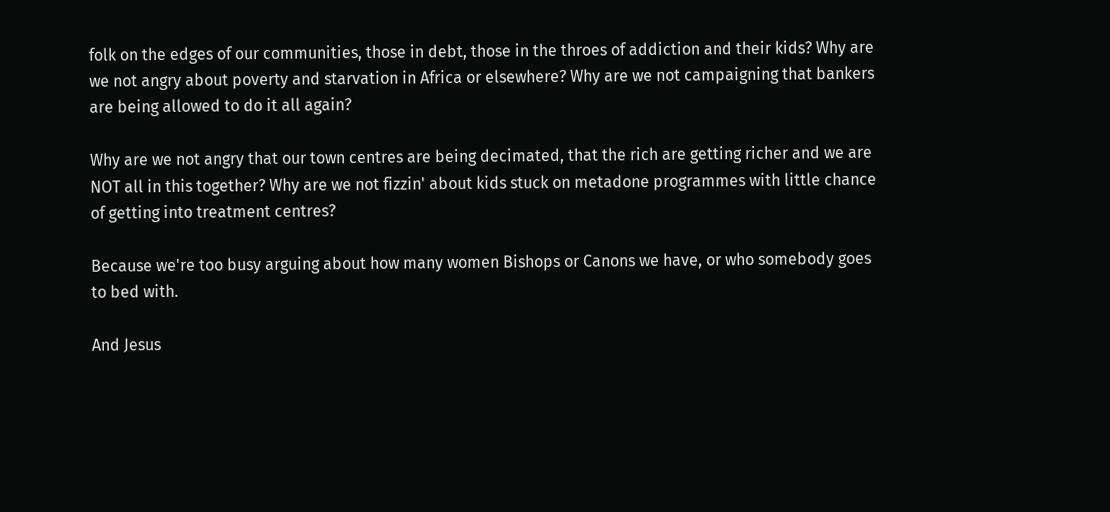folk on the edges of our communities, those in debt, those in the throes of addiction and their kids? Why are we not angry about poverty and starvation in Africa or elsewhere? Why are we not campaigning that bankers are being allowed to do it all again?

Why are we not angry that our town centres are being decimated, that the rich are getting richer and we are NOT all in this together? Why are we not fizzin' about kids stuck on metadone programmes with little chance of getting into treatment centres?

Because we're too busy arguing about how many women Bishops or Canons we have, or who somebody goes to bed with.

And Jesus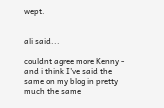wept.


ali said...

couldnt agree more Kenny - and i think I've said the same on my blog in pretty much the same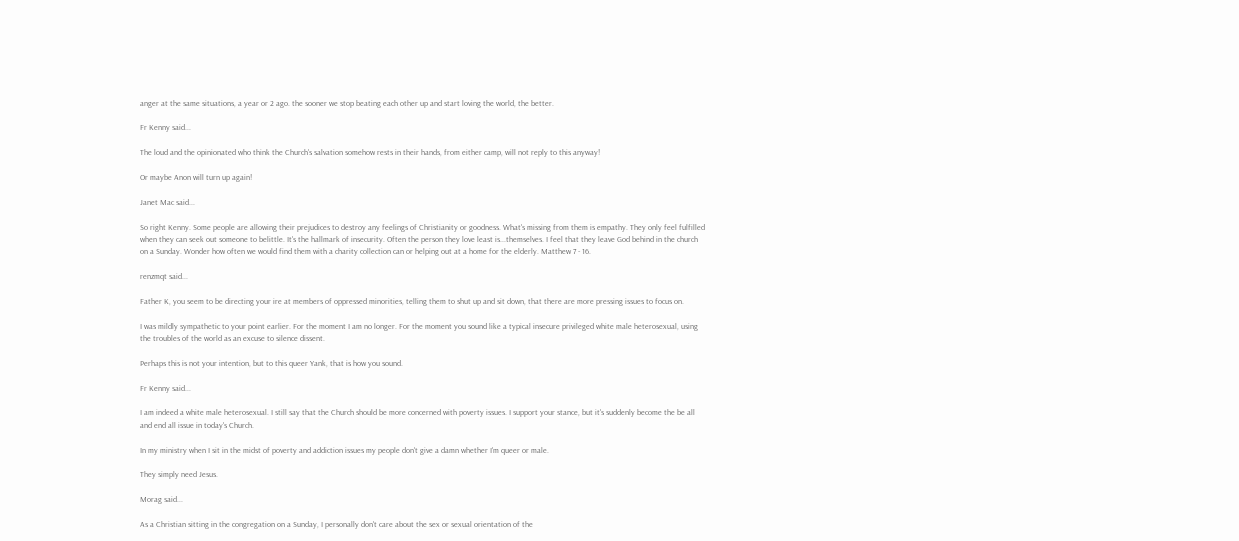anger at the same situations, a year or 2 ago. the sooner we stop beating each other up and start loving the world, the better.

Fr Kenny said...

The loud and the opinionated who think the Church's salvation somehow rests in their hands, from either camp, will not reply to this anyway!

Or maybe Anon will turn up again!

Janet Mac said...

So right Kenny. Some people are allowing their prejudices to destroy any feelings of Christianity or goodness. What's missing from them is empathy. They only feel fulfilled when they can seek out someone to belittle. It's the hallmark of insecurity. Often the person they love least is...themselves. I feel that they leave God behind in the church on a Sunday. Wonder how often we would find them with a charity collection can or helping out at a home for the elderly. Matthew 7 - 16.

renzmqt said...

Father K, you seem to be directing your ire at members of oppressed minorities, telling them to shut up and sit down, that there are more pressing issues to focus on.

I was mildly sympathetic to your point earlier. For the moment I am no longer. For the moment you sound like a typical insecure privileged white male heterosexual, using the troubles of the world as an excuse to silence dissent.

Perhaps this is not your intention, but to this queer Yank, that is how you sound.

Fr Kenny said...

I am indeed a white male heterosexual. I still say that the Church should be more concerned with poverty issues. I support your stance, but it's suddenly become the be all and end all issue in today's Church.

In my ministry when I sit in the midst of poverty and addiction issues my people don't give a damn whether I'm queer or male.

They simply need Jesus.

Morag said...

As a Christian sitting in the congregation on a Sunday, I personally don't care about the sex or sexual orientation of the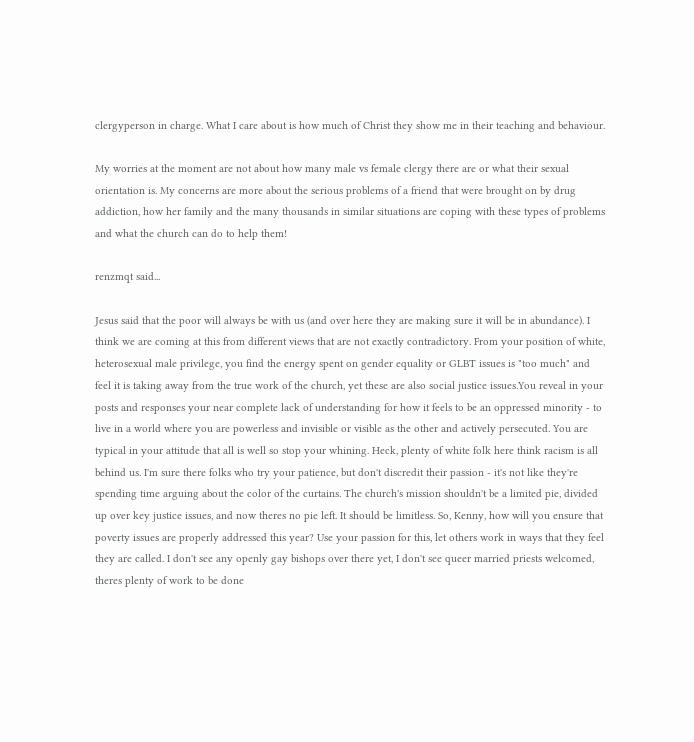clergyperson in charge. What I care about is how much of Christ they show me in their teaching and behaviour.

My worries at the moment are not about how many male vs female clergy there are or what their sexual orientation is. My concerns are more about the serious problems of a friend that were brought on by drug addiction, how her family and the many thousands in similar situations are coping with these types of problems and what the church can do to help them!

renzmqt said...

Jesus said that the poor will always be with us (and over here they are making sure it will be in abundance). I think we are coming at this from different views that are not exactly contradictory. From your position of white, heterosexual male privilege, you find the energy spent on gender equality or GLBT issues is "too much" and feel it is taking away from the true work of the church, yet these are also social justice issues.You reveal in your posts and responses your near complete lack of understanding for how it feels to be an oppressed minority - to live in a world where you are powerless and invisible or visible as the other and actively persecuted. You are typical in your attitude that all is well so stop your whining. Heck, plenty of white folk here think racism is all behind us. I'm sure there folks who try your patience, but don't discredit their passion - it's not like they're spending time arguing about the color of the curtains. The church's mission shouldn't be a limited pie, divided up over key justice issues, and now theres no pie left. It should be limitless. So, Kenny, how will you ensure that poverty issues are properly addressed this year? Use your passion for this, let others work in ways that they feel they are called. I don't see any openly gay bishops over there yet, I don't see queer married priests welcomed, theres plenty of work to be done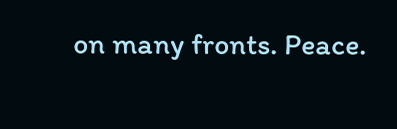on many fronts. Peace.